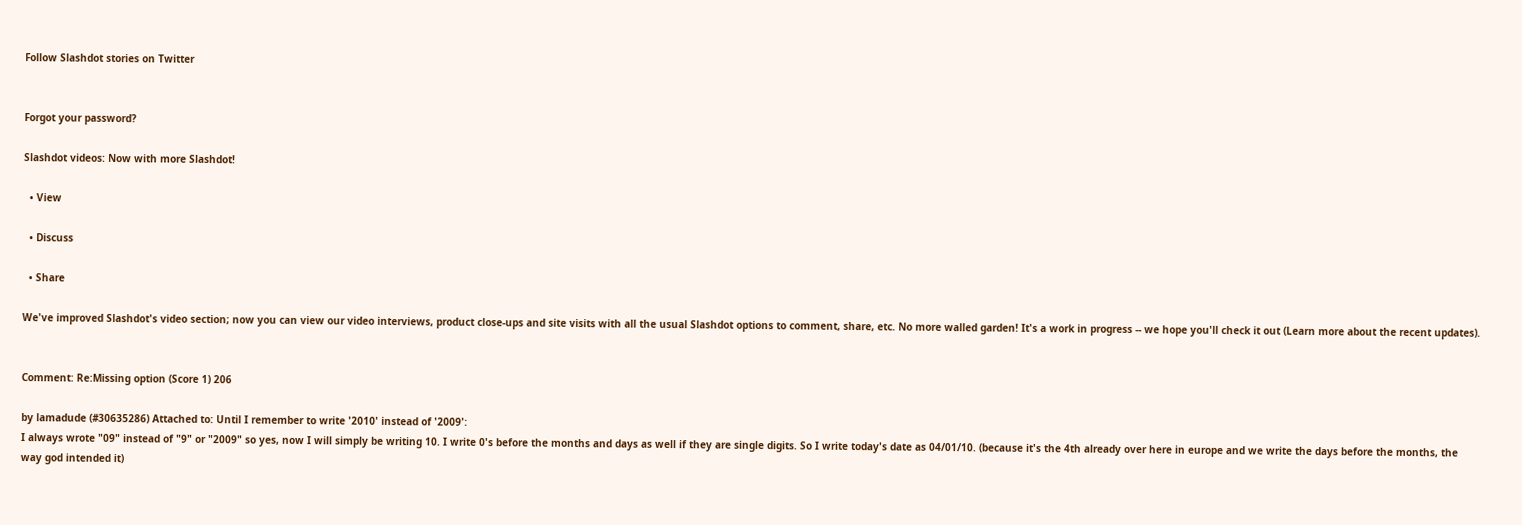Follow Slashdot stories on Twitter


Forgot your password?

Slashdot videos: Now with more Slashdot!

  • View

  • Discuss

  • Share

We've improved Slashdot's video section; now you can view our video interviews, product close-ups and site visits with all the usual Slashdot options to comment, share, etc. No more walled garden! It's a work in progress -- we hope you'll check it out (Learn more about the recent updates).


Comment: Re:Missing option (Score 1) 206

by lamadude (#30635286) Attached to: Until I remember to write '2010' instead of '2009':
I always wrote "09" instead of "9" or "2009" so yes, now I will simply be writing 10. I write 0's before the months and days as well if they are single digits. So I write today's date as 04/01/10. (because it's the 4th already over here in europe and we write the days before the months, the way god intended it)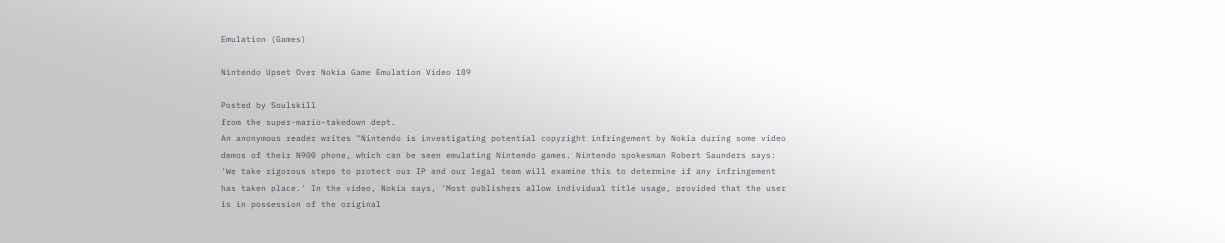Emulation (Games)

Nintendo Upset Over Nokia Game Emulation Video 189

Posted by Soulskill
from the super-mario-takedown dept.
An anonymous reader writes "Nintendo is investigating potential copyright infringement by Nokia during some video demos of their N900 phone, which can be seen emulating Nintendo games. Nintendo spokesman Robert Saunders says: 'We take rigorous steps to protect our IP and our legal team will examine this to determine if any infringement has taken place.' In the video, Nokia says, 'Most publishers allow individual title usage, provided that the user is in possession of the original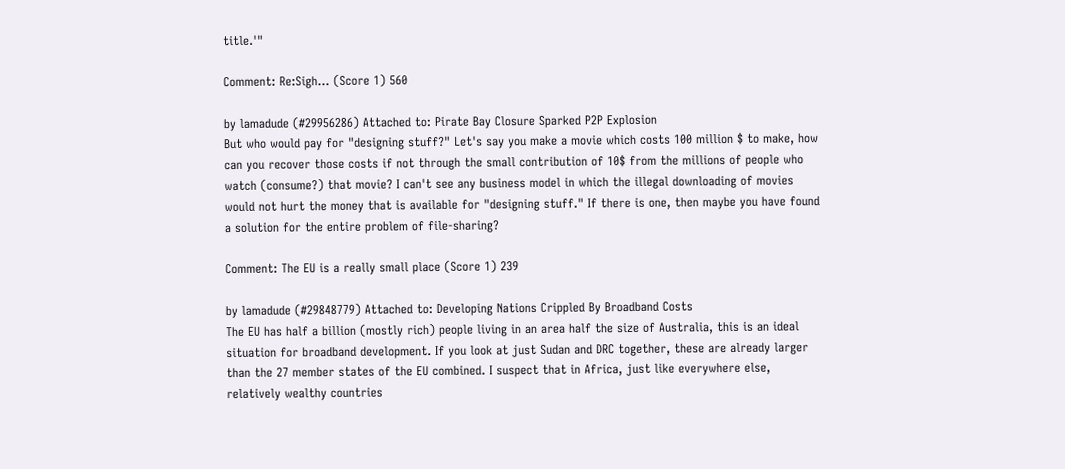title.'"

Comment: Re:Sigh... (Score 1) 560

by lamadude (#29956286) Attached to: Pirate Bay Closure Sparked P2P Explosion
But who would pay for "designing stuff?" Let's say you make a movie which costs 100 million $ to make, how can you recover those costs if not through the small contribution of 10$ from the millions of people who watch (consume?) that movie? I can't see any business model in which the illegal downloading of movies would not hurt the money that is available for "designing stuff." If there is one, then maybe you have found a solution for the entire problem of file-sharing?

Comment: The EU is a really small place (Score 1) 239

by lamadude (#29848779) Attached to: Developing Nations Crippled By Broadband Costs
The EU has half a billion (mostly rich) people living in an area half the size of Australia, this is an ideal situation for broadband development. If you look at just Sudan and DRC together, these are already larger than the 27 member states of the EU combined. I suspect that in Africa, just like everywhere else, relatively wealthy countries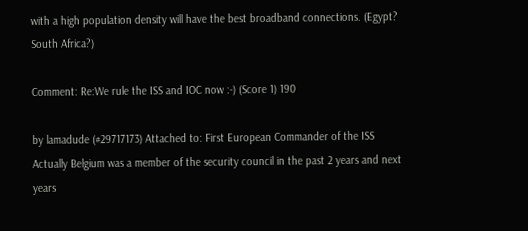with a high population density will have the best broadband connections. (Egypt? South Africa?)

Comment: Re:We rule the ISS and IOC now :-) (Score 1) 190

by lamadude (#29717173) Attached to: First European Commander of the ISS
Actually Belgium was a member of the security council in the past 2 years and next years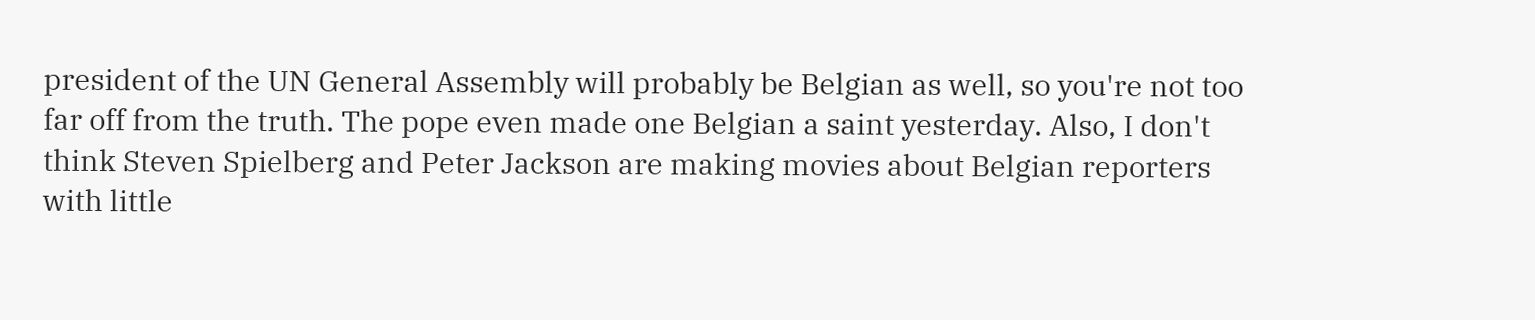president of the UN General Assembly will probably be Belgian as well, so you're not too far off from the truth. The pope even made one Belgian a saint yesterday. Also, I don't think Steven Spielberg and Peter Jackson are making movies about Belgian reporters with little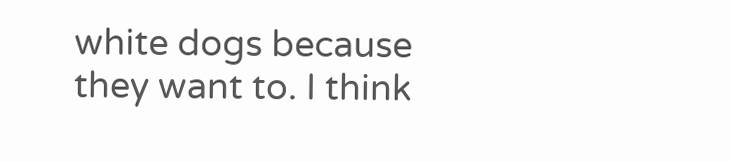white dogs because they want to. I think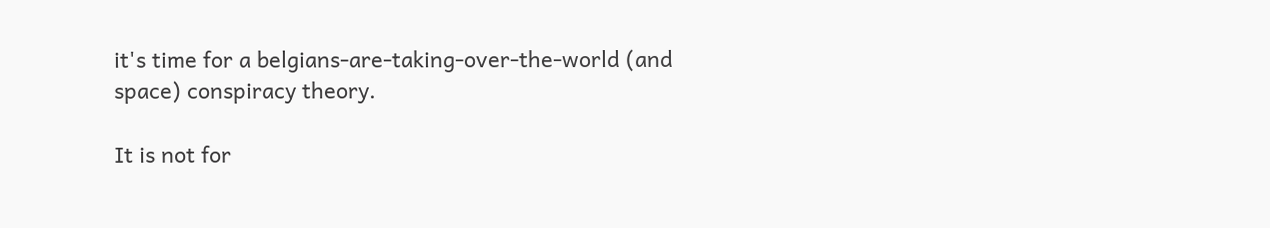it's time for a belgians-are-taking-over-the-world (and space) conspiracy theory.

It is not for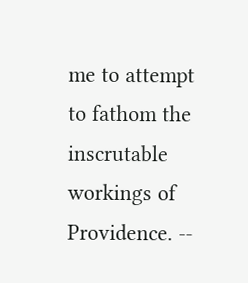me to attempt to fathom the inscrutable workings of Providence. --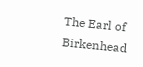The Earl of Birkenhead